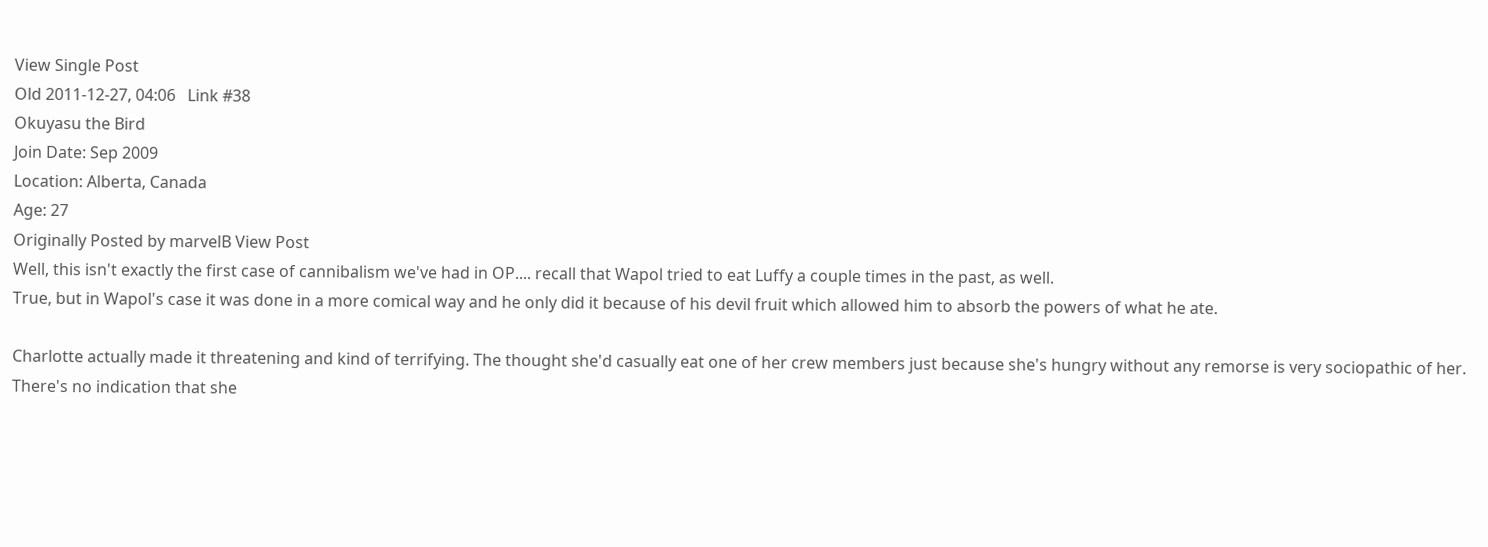View Single Post
Old 2011-12-27, 04:06   Link #38
Okuyasu the Bird
Join Date: Sep 2009
Location: Alberta, Canada
Age: 27
Originally Posted by marvelB View Post
Well, this isn't exactly the first case of cannibalism we've had in OP.... recall that Wapol tried to eat Luffy a couple times in the past, as well.
True, but in Wapol's case it was done in a more comical way and he only did it because of his devil fruit which allowed him to absorb the powers of what he ate.

Charlotte actually made it threatening and kind of terrifying. The thought she'd casually eat one of her crew members just because she's hungry without any remorse is very sociopathic of her. There's no indication that she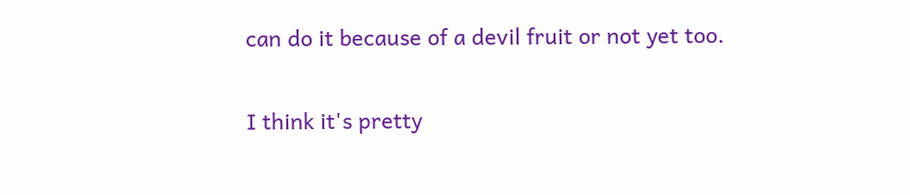can do it because of a devil fruit or not yet too.

I think it's pretty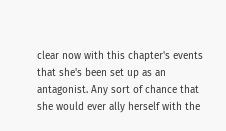clear now with this chapter's events that she's been set up as an antagonist. Any sort of chance that she would ever ally herself with the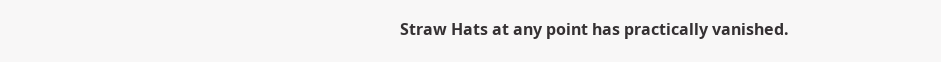Straw Hats at any point has practically vanished.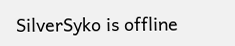SilverSyko is offline